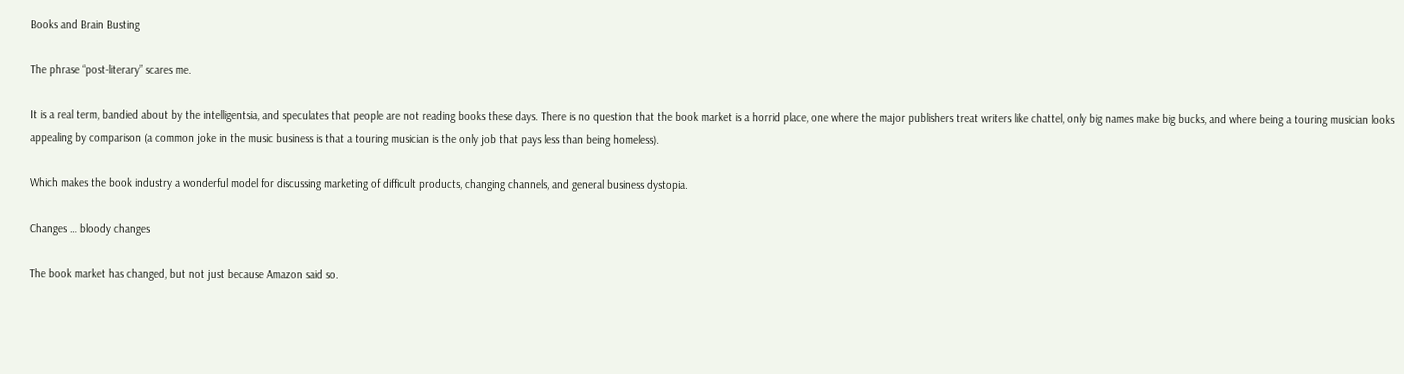Books and Brain Busting

The phrase “post-literary” scares me.

It is a real term, bandied about by the intelligentsia, and speculates that people are not reading books these days. There is no question that the book market is a horrid place, one where the major publishers treat writers like chattel, only big names make big bucks, and where being a touring musician looks appealing by comparison (a common joke in the music business is that a touring musician is the only job that pays less than being homeless).

Which makes the book industry a wonderful model for discussing marketing of difficult products, changing channels, and general business dystopia.

Changes … bloody changes

The book market has changed, but not just because Amazon said so.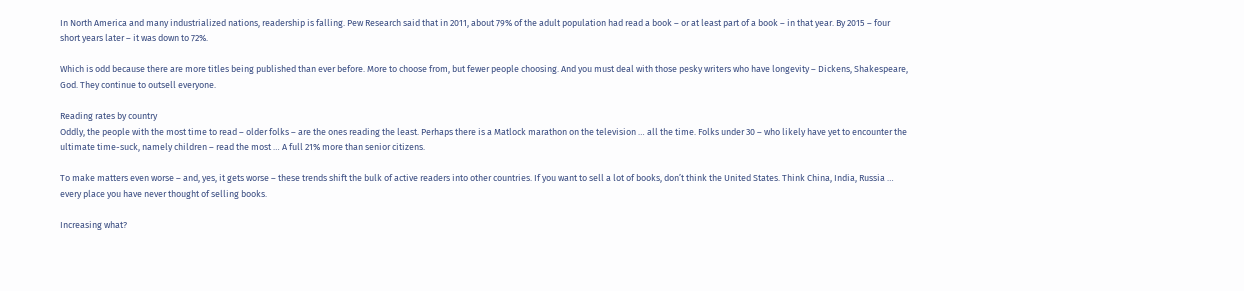In North America and many industrialized nations, readership is falling. Pew Research said that in 2011, about 79% of the adult population had read a book – or at least part of a book – in that year. By 2015 – four short years later – it was down to 72%.

Which is odd because there are more titles being published than ever before. More to choose from, but fewer people choosing. And you must deal with those pesky writers who have longevity – Dickens, Shakespeare, God. They continue to outsell everyone.

Reading rates by country
Oddly, the people with the most time to read – older folks – are the ones reading the least. Perhaps there is a Matlock marathon on the television … all the time. Folks under 30 – who likely have yet to encounter the ultimate time-suck, namely children – read the most … A full 21% more than senior citizens.

To make matters even worse – and, yes, it gets worse – these trends shift the bulk of active readers into other countries. If you want to sell a lot of books, don’t think the United States. Think China, India, Russia … every place you have never thought of selling books.

Increasing what?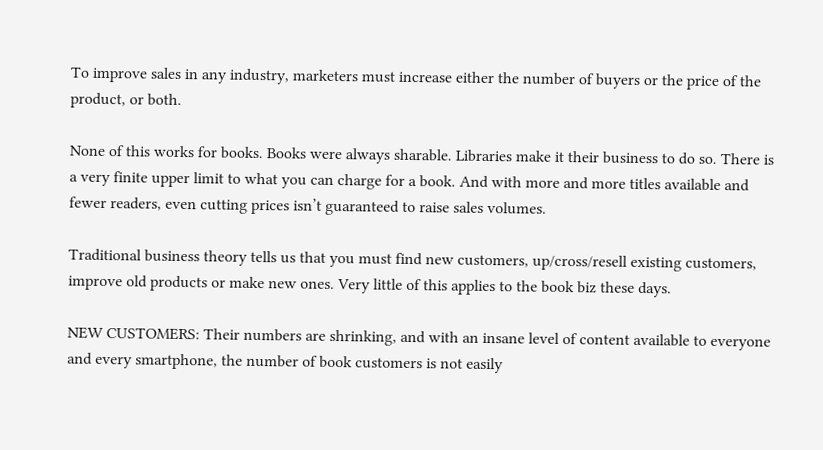To improve sales in any industry, marketers must increase either the number of buyers or the price of the product, or both.

None of this works for books. Books were always sharable. Libraries make it their business to do so. There is a very finite upper limit to what you can charge for a book. And with more and more titles available and fewer readers, even cutting prices isn’t guaranteed to raise sales volumes.

Traditional business theory tells us that you must find new customers, up/cross/resell existing customers, improve old products or make new ones. Very little of this applies to the book biz these days.

NEW CUSTOMERS: Their numbers are shrinking, and with an insane level of content available to everyone and every smartphone, the number of book customers is not easily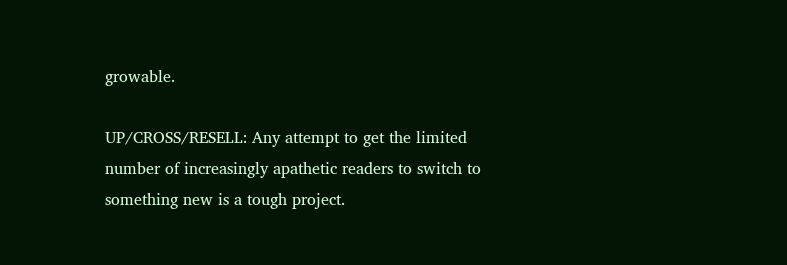growable.

UP/CROSS/RESELL: Any attempt to get the limited number of increasingly apathetic readers to switch to something new is a tough project.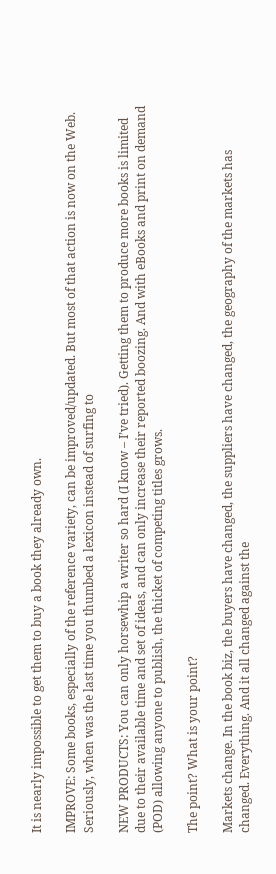It is nearly impossible to get them to buy a book they already own.

IMPROVE: Some books, especially of the reference variety, can be improved/updated. But most of that action is now on the Web. Seriously, when was the last time you thumbed a lexicon instead of surfing to

NEW PRODUCTS: You can only horsewhip a writer so hard (I know – I’ve tried). Getting them to produce more books is limited due to their available time and set of ideas, and can only increase their reported boozing. And with eBooks and print on demand (POD) allowing anyone to publish, the thicket of competing titles grows.

The point? What is your point?

Markets change. In the book biz, the buyers have changed, the suppliers have changed, the geography of the markets has changed. Everything. And it all changed against the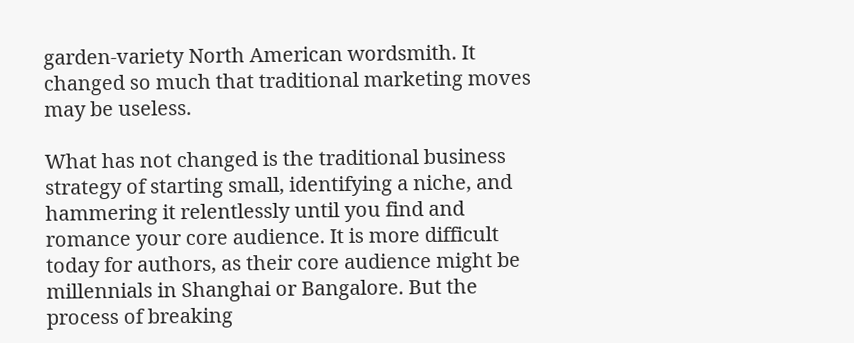garden-variety North American wordsmith. It changed so much that traditional marketing moves may be useless.

What has not changed is the traditional business strategy of starting small, identifying a niche, and hammering it relentlessly until you find and romance your core audience. It is more difficult today for authors, as their core audience might be millennials in Shanghai or Bangalore. But the process of breaking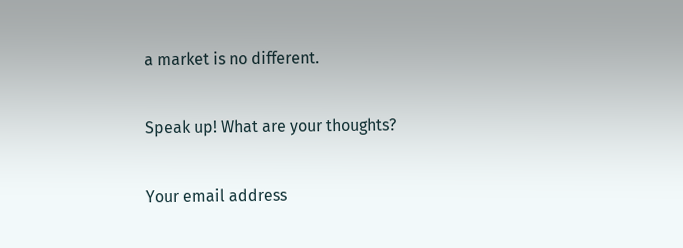a market is no different.

Speak up! What are your thoughts?

Your email address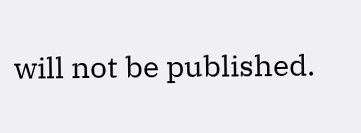will not be published.